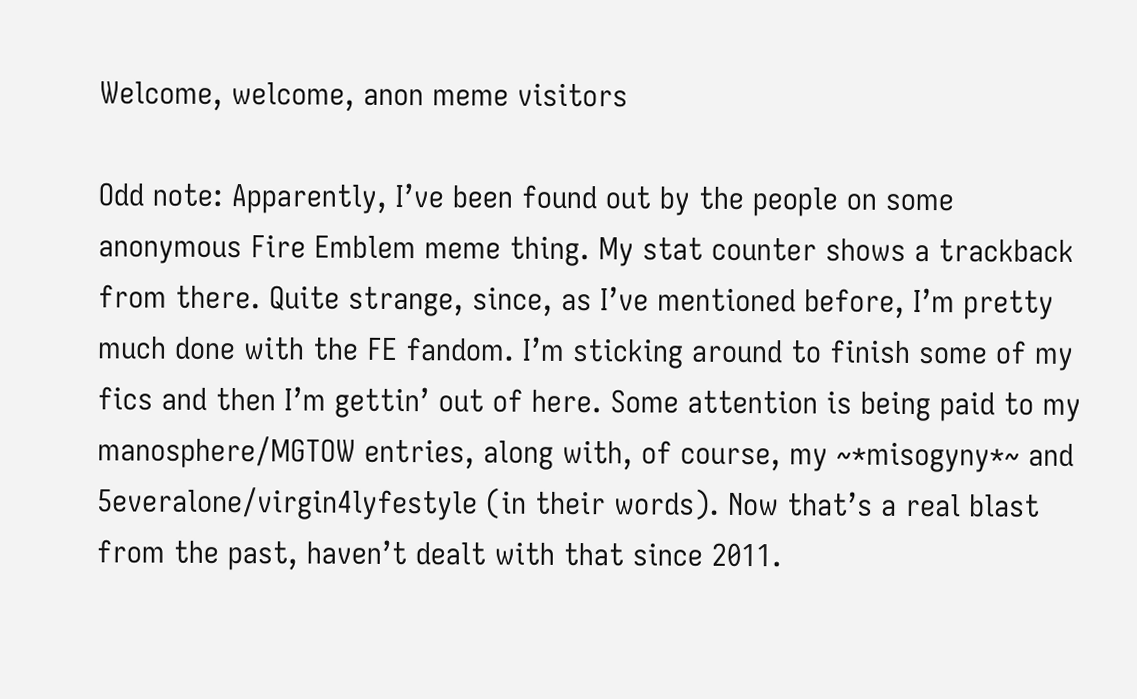Welcome, welcome, anon meme visitors

Odd note: Apparently, I’ve been found out by the people on some anonymous Fire Emblem meme thing. My stat counter shows a trackback from there. Quite strange, since, as I’ve mentioned before, I’m pretty much done with the FE fandom. I’m sticking around to finish some of my fics and then I’m gettin’ out of here. Some attention is being paid to my manosphere/MGTOW entries, along with, of course, my ~*misogyny*~ and 5everalone/virgin4lyfestyle (in their words). Now that’s a real blast from the past, haven’t dealt with that since 2011.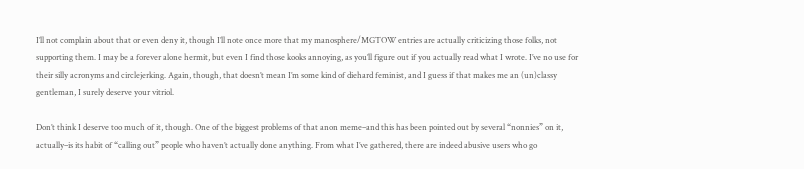I’ll not complain about that or even deny it, though I’ll note once more that my manosphere/MGTOW entries are actually criticizing those folks, not supporting them. I may be a forever alone hermit, but even I find those kooks annoying, as you’ll figure out if you actually read what I wrote. I’ve no use for their silly acronyms and circlejerking. Again, though, that doesn’t mean I’m some kind of diehard feminist, and I guess if that makes me an (un)classy gentleman, I surely deserve your vitriol.

Don’t think I deserve too much of it, though. One of the biggest problems of that anon meme–and this has been pointed out by several “nonnies” on it, actually–is its habit of “calling out” people who haven’t actually done anything. From what I’ve gathered, there are indeed abusive users who go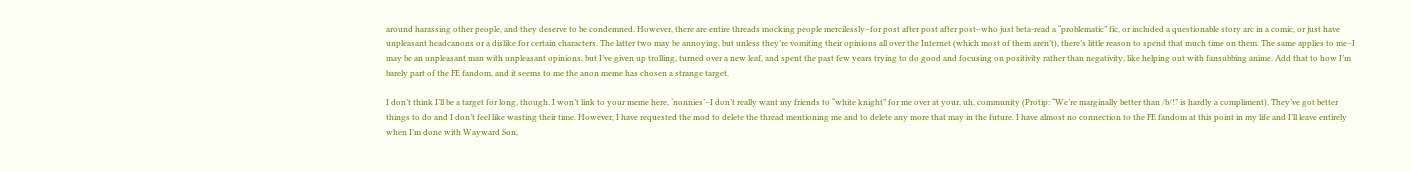around harassing other people, and they deserve to be condemned. However, there are entire threads mocking people mercilessly–for post after post after post–who just beta-read a “problematic” fic, or included a questionable story arc in a comic, or just have unpleasant headcanons or a dislike for certain characters. The latter two may be annoying, but unless they’re vomiting their opinions all over the Internet (which most of them aren’t), there’s little reason to spend that much time on them. The same applies to me–I may be an unpleasant man with unpleasant opinions, but I’ve given up trolling, turned over a new leaf, and spent the past few years trying to do good and focusing on positivity rather than negativity, like helping out with fansubbing anime. Add that to how I’m barely part of the FE fandom, and it seems to me the anon meme has chosen a strange target.

I don’t think I’ll be a target for long, though. I won’t link to your meme here, ‘nonnies’–I don’t really want my friends to “white knight” for me over at your, uh, community (Protip: “We’re marginally better than /b/!” is hardly a compliment). They’ve got better things to do and I don’t feel like wasting their time. However, I have requested the mod to delete the thread mentioning me and to delete any more that may in the future. I have almost no connection to the FE fandom at this point in my life and I’ll leave entirely when I’m done with Wayward Son,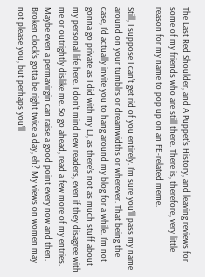The Last Red Shoulder, and A Puppet’s History, and leaving reviews for some of my friends who are still there. There is, therefore, very little reason for my name to pop up on an FE-related meme.

Still, I suppose I can’t get rid of you entirely. I’m sure you’ll pass my name around on your tumblrs or dreamwidths or wherever. That being the case, I’d actually invite you to hang around my blog for a while. I’m not gonna go private as I did with my LJ, as there’s not as much stuff about my personal life here. I don’t mind new readers, even if they disagree with me or outrightly dislike me. So go ahead, read a few more of my entries. Maybe even a permavirgin can raise a good point every now and then. Broken clock’s gotta be right twice a day, eh? My views on women may not please you, but perhaps you’ll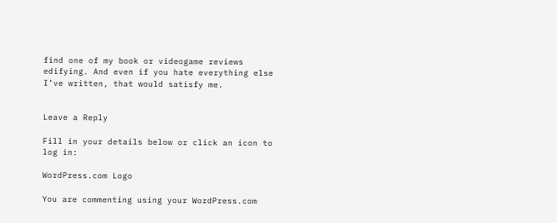find one of my book or videogame reviews edifying. And even if you hate everything else I’ve written, that would satisfy me.


Leave a Reply

Fill in your details below or click an icon to log in:

WordPress.com Logo

You are commenting using your WordPress.com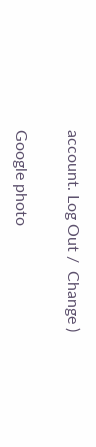account. Log Out /  Change )

Google photo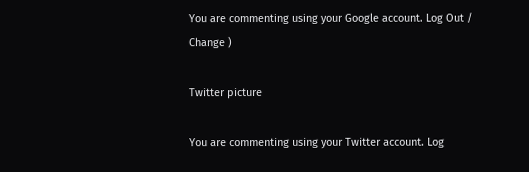You are commenting using your Google account. Log Out /  Change )

Twitter picture

You are commenting using your Twitter account. Log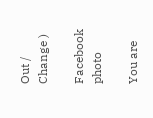Out /  Change )

Facebook photo

You are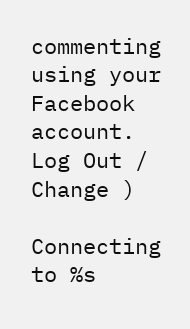commenting using your Facebook account. Log Out /  Change )

Connecting to %s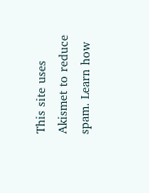This site uses Akismet to reduce spam. Learn how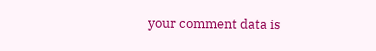your comment data is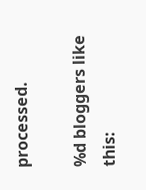processed.

%d bloggers like this: